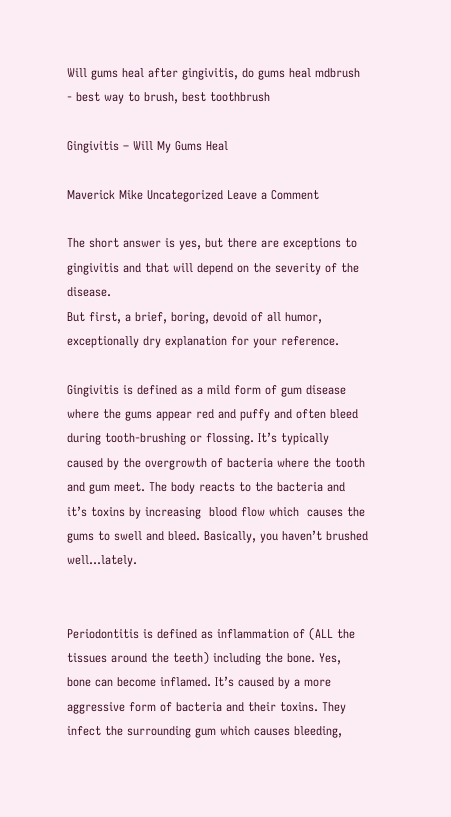Will gums heal after gingivitis, do gums heal mdbrush - best way to brush, best toothbrush

Gingivitis – Will My Gums Heal

Maverick Mike Uncategorized Leave a Comment

The short answer is yes, but there are exceptions to gingivitis and that will depend on the severity of the disease.
But first, a brief, boring, devoid of all humor, exceptionally dry explanation for your reference.

Gingivitis is defined as a mild form of gum disease where the gums appear red and puffy and often bleed during tooth-brushing or flossing. It’s typically caused by the overgrowth of bacteria where the tooth and gum meet. The body reacts to the bacteria and it’s toxins by increasing  blood flow which  causes the gums to swell and bleed. Basically, you haven’t brushed well…lately.


Periodontitis is defined as inflammation of (ALL the tissues around the teeth) including the bone. Yes, bone can become inflamed. It’s caused by a more aggressive form of bacteria and their toxins. They infect the surrounding gum which causes bleeding,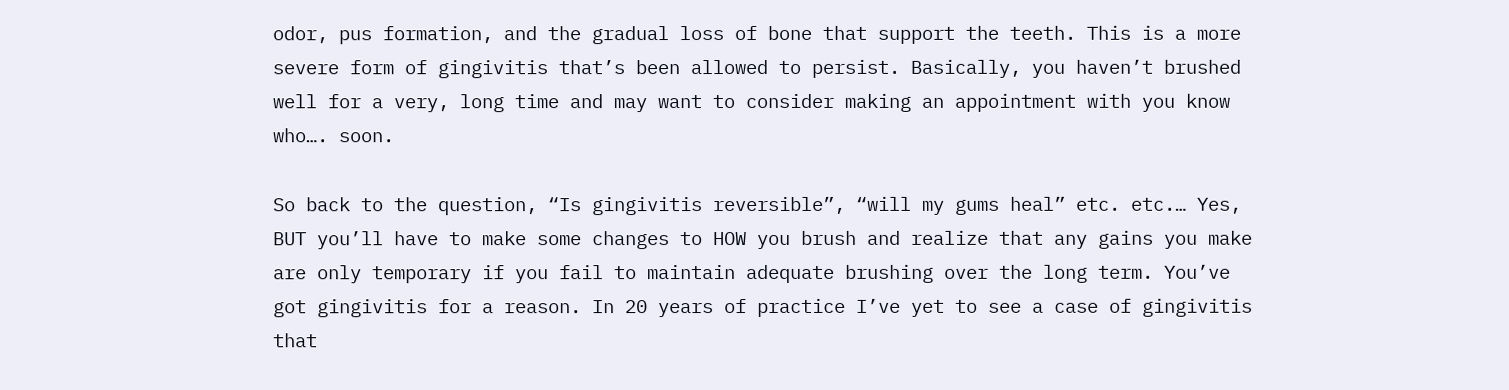odor, pus formation, and the gradual loss of bone that support the teeth. This is a more severe form of gingivitis that’s been allowed to persist. Basically, you haven’t brushed well for a very, long time and may want to consider making an appointment with you know who…. soon.

So back to the question, “Is gingivitis reversible”, “will my gums heal” etc. etc.… Yes, BUT you’ll have to make some changes to HOW you brush and realize that any gains you make are only temporary if you fail to maintain adequate brushing over the long term. You’ve got gingivitis for a reason. In 20 years of practice I’ve yet to see a case of gingivitis that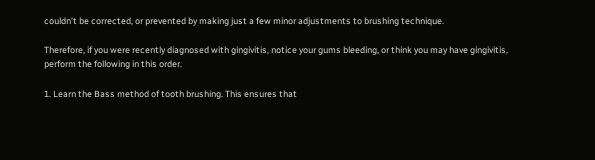couldn’t be corrected, or prevented by making just a few minor adjustments to brushing technique.

Therefore, if you were recently diagnosed with gingivitis, notice your gums bleeding, or think you may have gingivitis, perform the following in this order.

1. Learn the Bass method of tooth brushing. This ensures that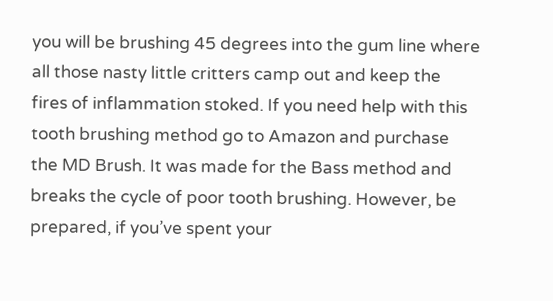you will be brushing 45 degrees into the gum line where all those nasty little critters camp out and keep the fires of inflammation stoked. If you need help with this tooth brushing method go to Amazon and purchase the MD Brush. It was made for the Bass method and breaks the cycle of poor tooth brushing. However, be prepared, if you’ve spent your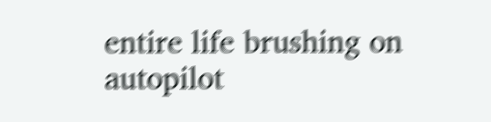entire life brushing on autopilot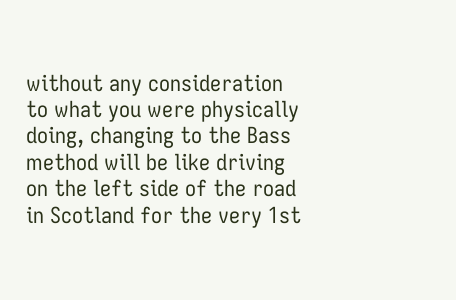without any consideration to what you were physically doing, changing to the Bass method will be like driving on the left side of the road in Scotland for the very 1st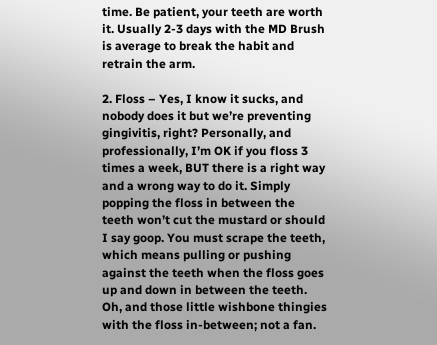time. Be patient, your teeth are worth it. Usually 2-3 days with the MD Brush is average to break the habit and retrain the arm.

2. Floss – Yes, I know it sucks, and nobody does it but we’re preventing gingivitis, right? Personally, and professionally, I’m OK if you floss 3 times a week, BUT there is a right way and a wrong way to do it. Simply popping the floss in between the teeth won’t cut the mustard or should I say goop. You must scrape the teeth, which means pulling or pushing against the teeth when the floss goes up and down in between the teeth. Oh, and those little wishbone thingies with the floss in-between; not a fan.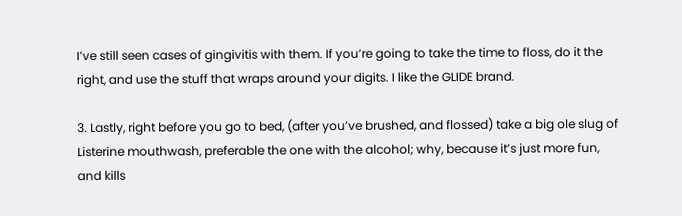I’ve still seen cases of gingivitis with them. If you’re going to take the time to floss, do it the right, and use the stuff that wraps around your digits. I like the GLIDE brand.

3. Lastly, right before you go to bed, (after you’ve brushed, and flossed) take a big ole slug of Listerine mouthwash, preferable the one with the alcohol; why, because it’s just more fun, and kills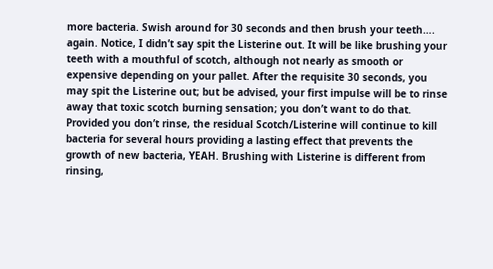more bacteria. Swish around for 30 seconds and then brush your teeth…. again. Notice, I didn’t say spit the Listerine out. It will be like brushing your teeth with a mouthful of scotch, although not nearly as smooth or expensive depending on your pallet. After the requisite 30 seconds, you may spit the Listerine out; but be advised, your first impulse will be to rinse away that toxic scotch burning sensation; you don’t want to do that. Provided you don’t rinse, the residual Scotch/Listerine will continue to kill bacteria for several hours providing a lasting effect that prevents the growth of new bacteria, YEAH. Brushing with Listerine is different from rinsing,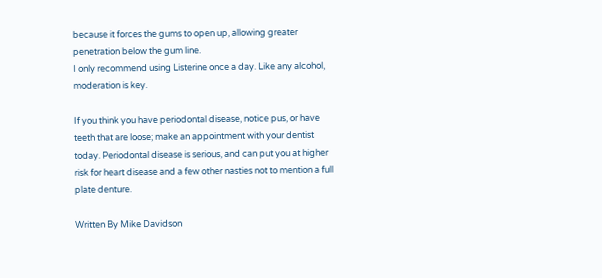because it forces the gums to open up, allowing greater penetration below the gum line.
I only recommend using Listerine once a day. Like any alcohol, moderation is key.

If you think you have periodontal disease, notice pus, or have teeth that are loose; make an appointment with your dentist today. Periodontal disease is serious, and can put you at higher risk for heart disease and a few other nasties not to mention a full plate denture.

Written By Mike Davidson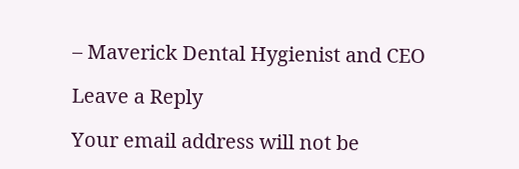– Maverick Dental Hygienist and CEO

Leave a Reply

Your email address will not be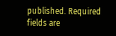published. Required fields are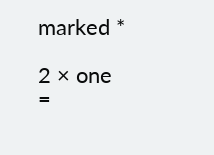marked *

2 × one =